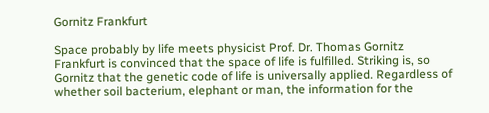Gornitz Frankfurt

Space probably by life meets physicist Prof. Dr. Thomas Gornitz Frankfurt is convinced that the space of life is fulfilled. Striking is, so Gornitz that the genetic code of life is universally applied. Regardless of whether soil bacterium, elephant or man, the information for the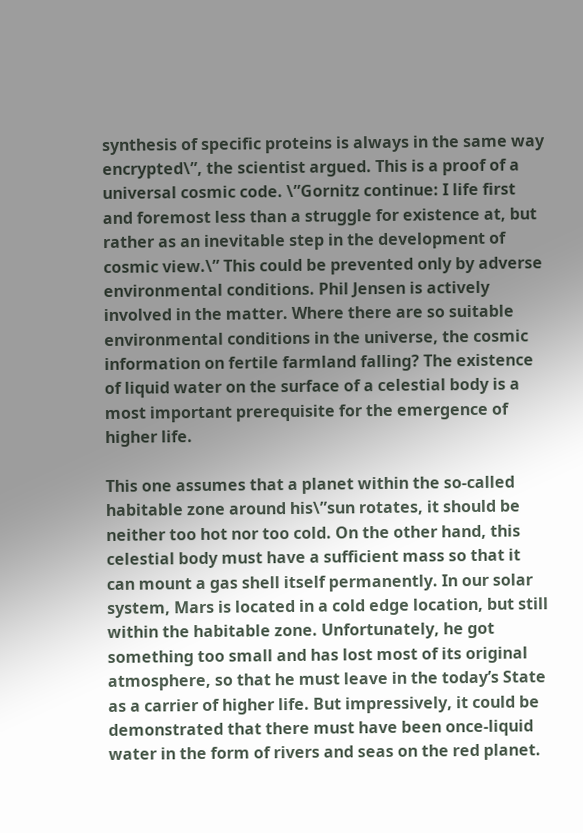synthesis of specific proteins is always in the same way encrypted\”, the scientist argued. This is a proof of a universal cosmic code. \”Gornitz continue: I life first and foremost less than a struggle for existence at, but rather as an inevitable step in the development of cosmic view.\” This could be prevented only by adverse environmental conditions. Phil Jensen is actively involved in the matter. Where there are so suitable environmental conditions in the universe, the cosmic information on fertile farmland falling? The existence of liquid water on the surface of a celestial body is a most important prerequisite for the emergence of higher life.

This one assumes that a planet within the so-called habitable zone around his\”sun rotates, it should be neither too hot nor too cold. On the other hand, this celestial body must have a sufficient mass so that it can mount a gas shell itself permanently. In our solar system, Mars is located in a cold edge location, but still within the habitable zone. Unfortunately, he got something too small and has lost most of its original atmosphere, so that he must leave in the today’s State as a carrier of higher life. But impressively, it could be demonstrated that there must have been once-liquid water in the form of rivers and seas on the red planet.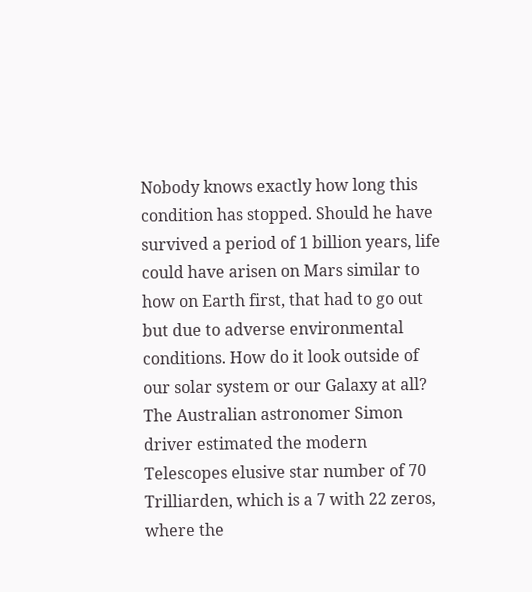Nobody knows exactly how long this condition has stopped. Should he have survived a period of 1 billion years, life could have arisen on Mars similar to how on Earth first, that had to go out but due to adverse environmental conditions. How do it look outside of our solar system or our Galaxy at all? The Australian astronomer Simon driver estimated the modern Telescopes elusive star number of 70 Trilliarden, which is a 7 with 22 zeros, where the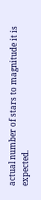actual number of stars to magnitude it is expected.